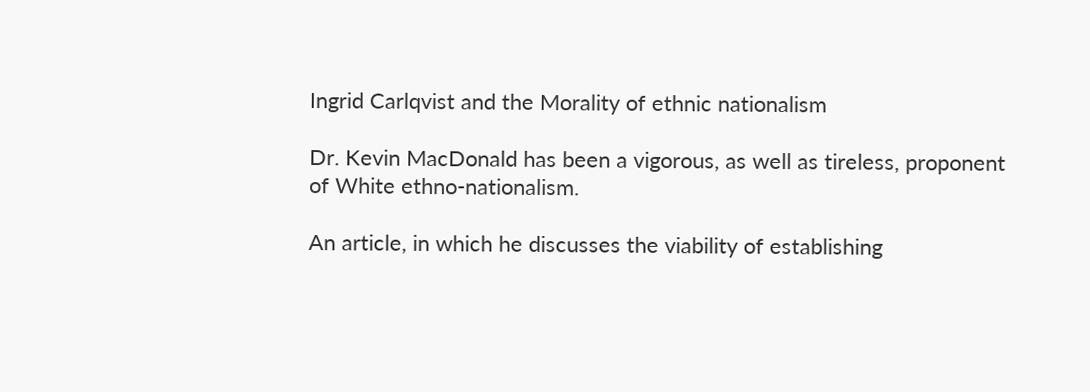Ingrid Carlqvist and the Morality of ethnic nationalism

Dr. Kevin MacDonald has been a vigorous, as well as tireless, proponent of White ethno-nationalism.

An article, in which he discusses the viability of establishing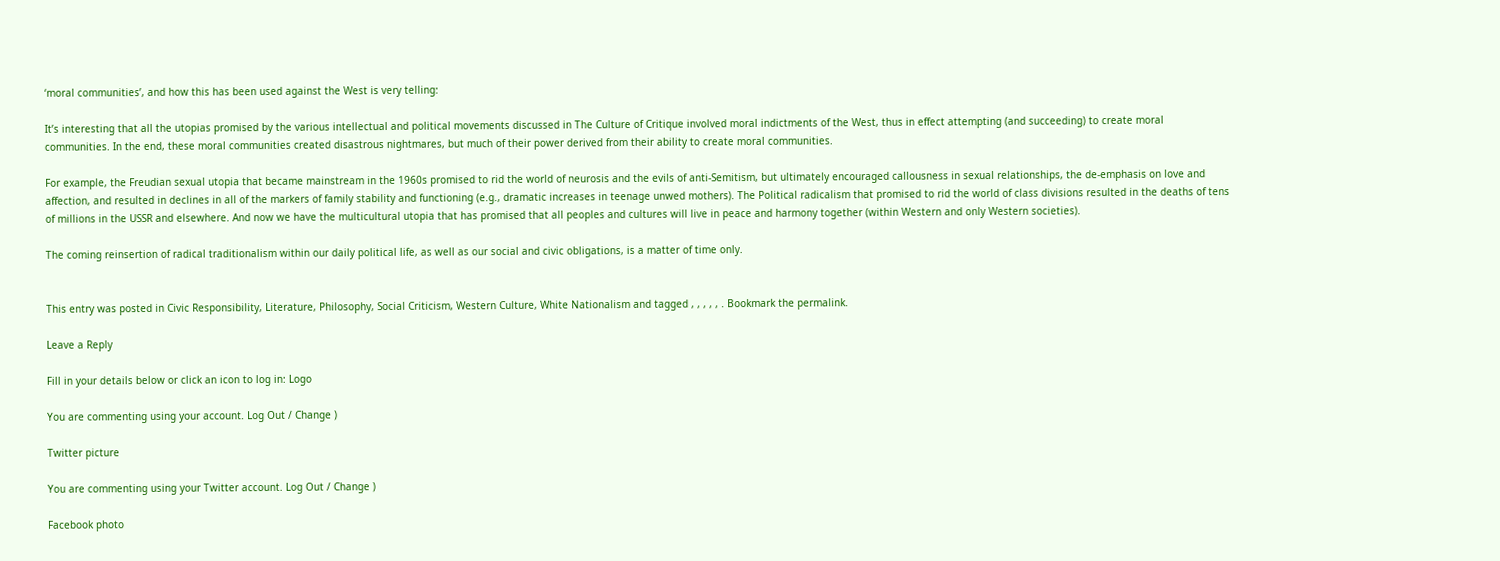‘moral communities’, and how this has been used against the West is very telling:

It’s interesting that all the utopias promised by the various intellectual and political movements discussed in The Culture of Critique involved moral indictments of the West, thus in effect attempting (and succeeding) to create moral communities. In the end, these moral communities created disastrous nightmares, but much of their power derived from their ability to create moral communities.

For example, the Freudian sexual utopia that became mainstream in the 1960s promised to rid the world of neurosis and the evils of anti-Semitism, but ultimately encouraged callousness in sexual relationships, the de-emphasis on love and affection, and resulted in declines in all of the markers of family stability and functioning (e.g., dramatic increases in teenage unwed mothers). The Political radicalism that promised to rid the world of class divisions resulted in the deaths of tens of millions in the USSR and elsewhere. And now we have the multicultural utopia that has promised that all peoples and cultures will live in peace and harmony together (within Western and only Western societies).

The coming reinsertion of radical traditionalism within our daily political life, as well as our social and civic obligations, is a matter of time only.


This entry was posted in Civic Responsibility, Literature, Philosophy, Social Criticism, Western Culture, White Nationalism and tagged , , , , , . Bookmark the permalink.

Leave a Reply

Fill in your details below or click an icon to log in: Logo

You are commenting using your account. Log Out / Change )

Twitter picture

You are commenting using your Twitter account. Log Out / Change )

Facebook photo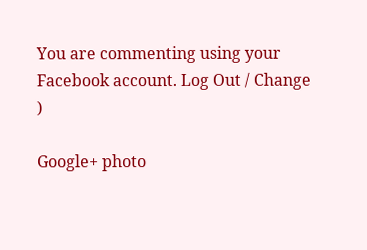You are commenting using your Facebook account. Log Out / Change )

Google+ photo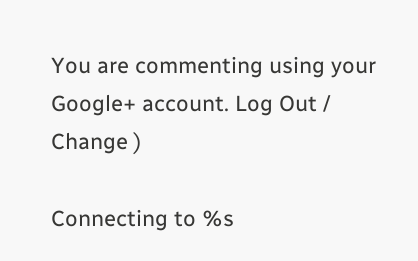You are commenting using your Google+ account. Log Out / Change )

Connecting to %s